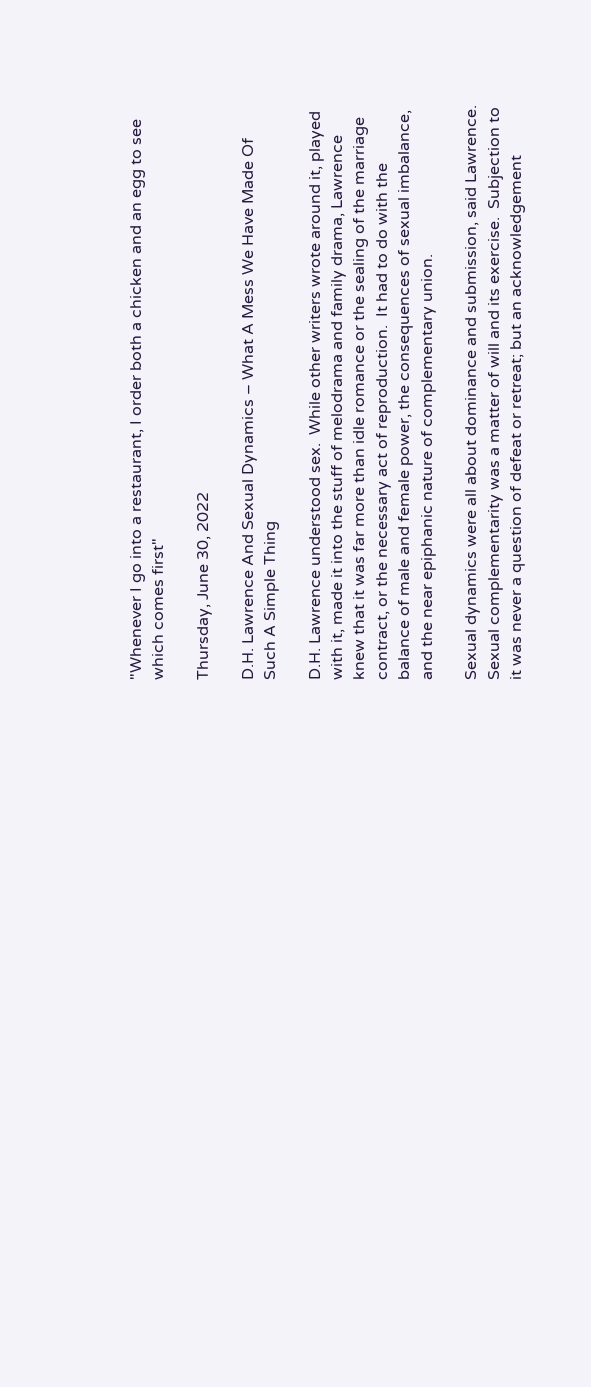"Whenever I go into a restaurant, I order both a chicken and an egg to see which comes first"

Thursday, June 30, 2022

D.H. Lawrence And Sexual Dynamics – What A Mess We Have Made Of Such A Simple Thing

D.H. Lawrence understood sex.  While other writers wrote around it, played with it, made it into the stuff of melodrama and family drama, Lawrence knew that it was far more than idle romance or the sealing of the marriage contract, or the necessary act of reproduction.  It had to do with the balance of male and female power, the consequences of sexual imbalance, and the near epiphanic nature of complementary union.

Sexual dynamics were all about dominance and submission, said Lawrence.  Sexual complementarity was a matter of will and its exercise.  Subjection to it was never a question of defeat or retreat; but an acknowledgement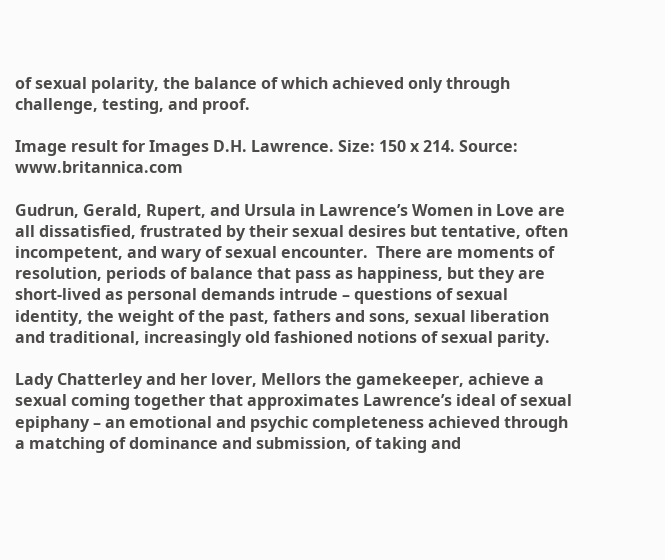of sexual polarity, the balance of which achieved only through challenge, testing, and proof.

Image result for Images D.H. Lawrence. Size: 150 x 214. Source: www.britannica.com

Gudrun, Gerald, Rupert, and Ursula in Lawrence’s Women in Love are all dissatisfied, frustrated by their sexual desires but tentative, often incompetent, and wary of sexual encounter.  There are moments of resolution, periods of balance that pass as happiness, but they are short-lived as personal demands intrude – questions of sexual identity, the weight of the past, fathers and sons, sexual liberation and traditional, increasingly old fashioned notions of sexual parity.

Lady Chatterley and her lover, Mellors the gamekeeper, achieve a sexual coming together that approximates Lawrence’s ideal of sexual epiphany – an emotional and psychic completeness achieved through a matching of dominance and submission, of taking and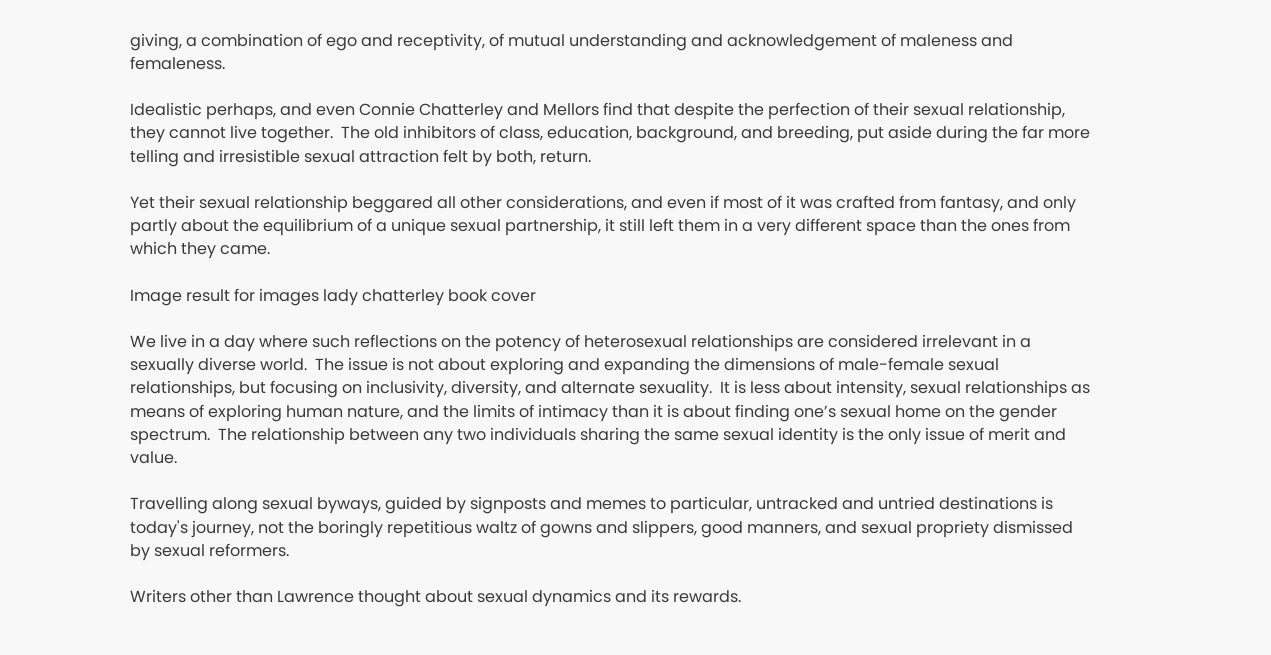giving, a combination of ego and receptivity, of mutual understanding and acknowledgement of maleness and femaleness.

Idealistic perhaps, and even Connie Chatterley and Mellors find that despite the perfection of their sexual relationship, they cannot live together.  The old inhibitors of class, education, background, and breeding, put aside during the far more telling and irresistible sexual attraction felt by both, return.

Yet their sexual relationship beggared all other considerations, and even if most of it was crafted from fantasy, and only partly about the equilibrium of a unique sexual partnership, it still left them in a very different space than the ones from which they came.

Image result for images lady chatterley book cover

We live in a day where such reflections on the potency of heterosexual relationships are considered irrelevant in a sexually diverse world.  The issue is not about exploring and expanding the dimensions of male-female sexual relationships, but focusing on inclusivity, diversity, and alternate sexuality.  It is less about intensity, sexual relationships as means of exploring human nature, and the limits of intimacy than it is about finding one’s sexual home on the gender spectrum.  The relationship between any two individuals sharing the same sexual identity is the only issue of merit and value.

Travelling along sexual byways, guided by signposts and memes to particular, untracked and untried destinations is today's journey, not the boringly repetitious waltz of gowns and slippers, good manners, and sexual propriety dismissed by sexual reformers.

Writers other than Lawrence thought about sexual dynamics and its rewards.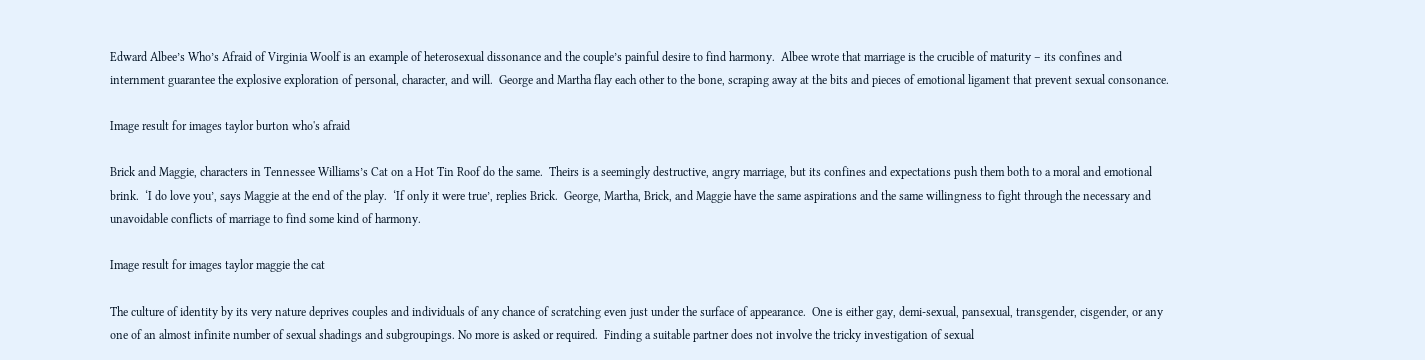Edward Albee’s Who’s Afraid of Virginia Woolf is an example of heterosexual dissonance and the couple’s painful desire to find harmony.  Albee wrote that marriage is the crucible of maturity – its confines and internment guarantee the explosive exploration of personal, character, and will.  George and Martha flay each other to the bone, scraping away at the bits and pieces of emotional ligament that prevent sexual consonance.

Image result for images taylor burton who's afraid

Brick and Maggie, characters in Tennessee Williams’s Cat on a Hot Tin Roof do the same.  Theirs is a seemingly destructive, angry marriage, but its confines and expectations push them both to a moral and emotional brink.  ‘I do love you’, says Maggie at the end of the play.  ‘If only it were true’, replies Brick.  George, Martha, Brick, and Maggie have the same aspirations and the same willingness to fight through the necessary and unavoidable conflicts of marriage to find some kind of harmony.

Image result for images taylor maggie the cat

The culture of identity by its very nature deprives couples and individuals of any chance of scratching even just under the surface of appearance.  One is either gay, demi-sexual, pansexual, transgender, cisgender, or any one of an almost infinite number of sexual shadings and subgroupings. No more is asked or required.  Finding a suitable partner does not involve the tricky investigation of sexual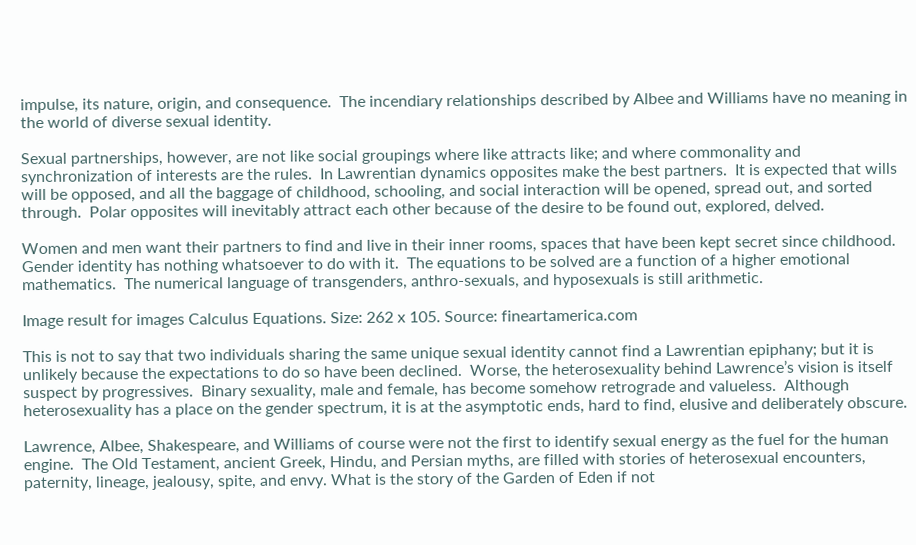impulse, its nature, origin, and consequence.  The incendiary relationships described by Albee and Williams have no meaning in the world of diverse sexual identity.

Sexual partnerships, however, are not like social groupings where like attracts like; and where commonality and synchronization of interests are the rules.  In Lawrentian dynamics opposites make the best partners.  It is expected that wills will be opposed, and all the baggage of childhood, schooling, and social interaction will be opened, spread out, and sorted through.  Polar opposites will inevitably attract each other because of the desire to be found out, explored, delved.

Women and men want their partners to find and live in their inner rooms, spaces that have been kept secret since childhood.  Gender identity has nothing whatsoever to do with it.  The equations to be solved are a function of a higher emotional mathematics.  The numerical language of transgenders, anthro-sexuals, and hyposexuals is still arithmetic.

Image result for images Calculus Equations. Size: 262 x 105. Source: fineartamerica.com

This is not to say that two individuals sharing the same unique sexual identity cannot find a Lawrentian epiphany; but it is unlikely because the expectations to do so have been declined.  Worse, the heterosexuality behind Lawrence’s vision is itself suspect by progressives.  Binary sexuality, male and female, has become somehow retrograde and valueless.  Although heterosexuality has a place on the gender spectrum, it is at the asymptotic ends, hard to find, elusive and deliberately obscure.

Lawrence, Albee, Shakespeare, and Williams of course were not the first to identify sexual energy as the fuel for the human engine.  The Old Testament, ancient Greek, Hindu, and Persian myths, are filled with stories of heterosexual encounters, paternity, lineage, jealousy, spite, and envy. What is the story of the Garden of Eden if not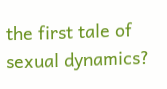the first tale of sexual dynamics?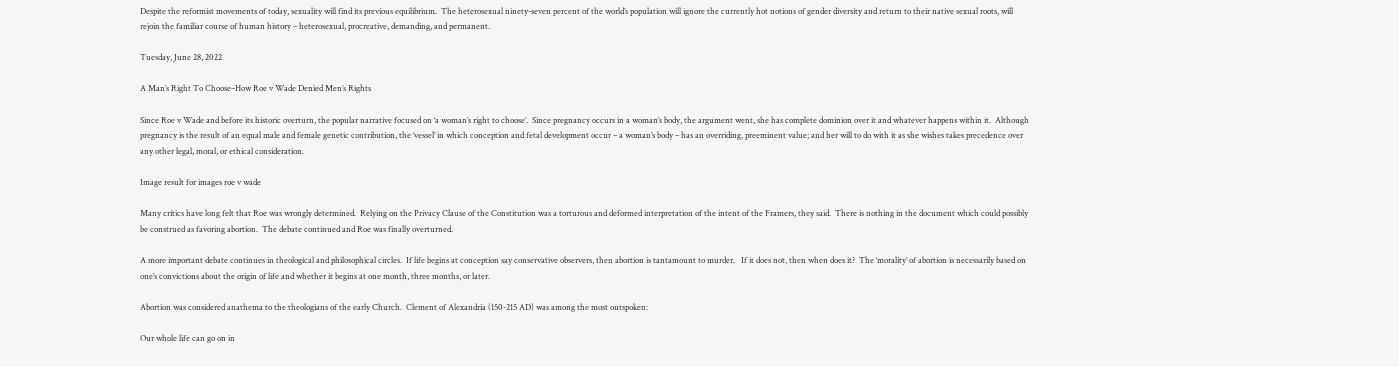Despite the reformist movements of today, sexuality will find its previous equilibrium.  The heterosexual ninety-seven percent of the world’s population will ignore the currently hot notions of gender diversity and return to their native sexual roots, will rejoin the familiar course of human history – heterosexual, procreative, demanding, and permanent.

Tuesday, June 28, 2022

A Man’s Right To Choose–How Roe v Wade Denied Men’s Rights

Since Roe v Wade and before its historic overturn, the popular narrative focused on ‘a woman’s right to choose’.  Since pregnancy occurs in a woman’s body, the argument went, she has complete dominion over it and whatever happens within it.  Although pregnancy is the result of an equal male and female genetic contribution, the ‘vessel’ in which conception and fetal development occur – a woman’s body – has an overriding, preeminent value; and her will to do with it as she wishes takes precedence over any other legal, moral, or ethical consideration.

Image result for images roe v wade

Many critics have long felt that Roe was wrongly determined.  Relying on the Privacy Clause of the Constitution was a torturous and deformed interpretation of the intent of the Framers, they said.  There is nothing in the document which could possibly be construed as favoring abortion.  The debate continued and Roe was finally overturned.

A more important debate continues in theological and philosophical circles.  If life begins at conception say conservative observers, then abortion is tantamount to murder.   If it does not, then when does it?  The ‘morality’ of abortion is necessarily based on one’s convictions about the origin of life and whether it begins at one month, three months, or later.

Abortion was considered anathema to the theologians of the early Church.  Clement of Alexandria (150-215 AD) was among the most outspoken:

Our whole life can go on in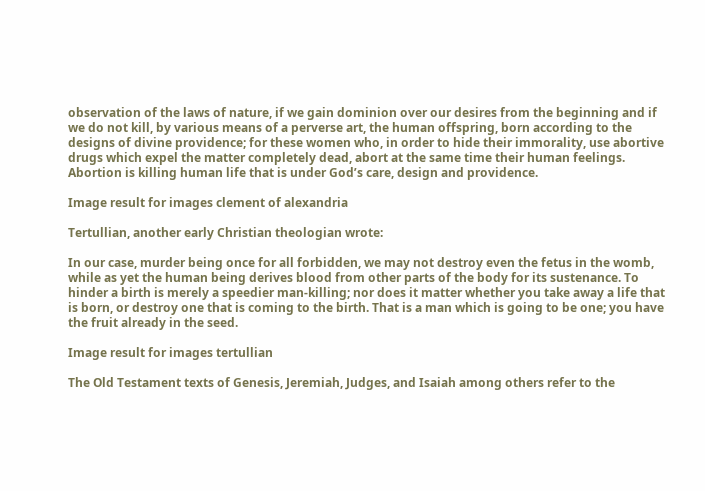observation of the laws of nature, if we gain dominion over our desires from the beginning and if we do not kill, by various means of a perverse art, the human offspring, born according to the designs of divine providence; for these women who, in order to hide their immorality, use abortive drugs which expel the matter completely dead, abort at the same time their human feelings.
Abortion is killing human life that is under God’s care, design and providence.

Image result for images clement of alexandria

Tertullian, another early Christian theologian wrote:

In our case, murder being once for all forbidden, we may not destroy even the fetus in the womb, while as yet the human being derives blood from other parts of the body for its sustenance. To hinder a birth is merely a speedier man-killing; nor does it matter whether you take away a life that is born, or destroy one that is coming to the birth. That is a man which is going to be one; you have the fruit already in the seed.

Image result for images tertullian

The Old Testament texts of Genesis, Jeremiah, Judges, and Isaiah among others refer to the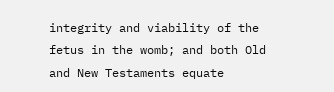integrity and viability of the fetus in the womb; and both Old and New Testaments equate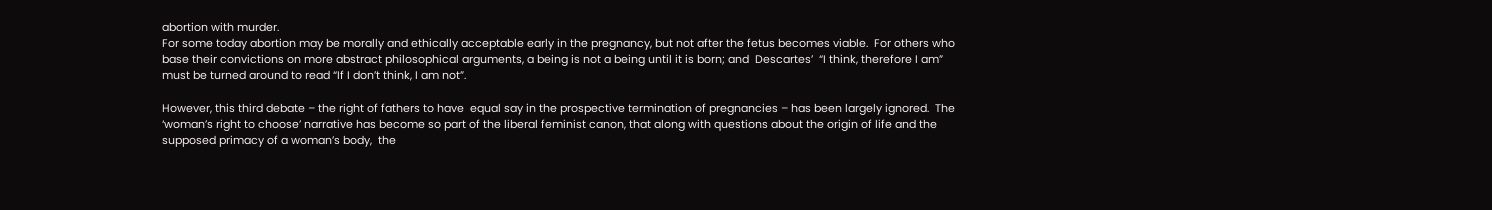abortion with murder.
For some today abortion may be morally and ethically acceptable early in the pregnancy, but not after the fetus becomes viable.  For others who base their convictions on more abstract philosophical arguments, a being is not a being until it is born; and  Descartes’  “I think, therefore I am”  must be turned around to read “If I don’t think, I am not”.

However, this third debate – the right of fathers to have  equal say in the prospective termination of pregnancies – has been largely ignored.  The ‘woman’s right to choose’ narrative has become so part of the liberal feminist canon, that along with questions about the origin of life and the supposed primacy of a woman’s body,  the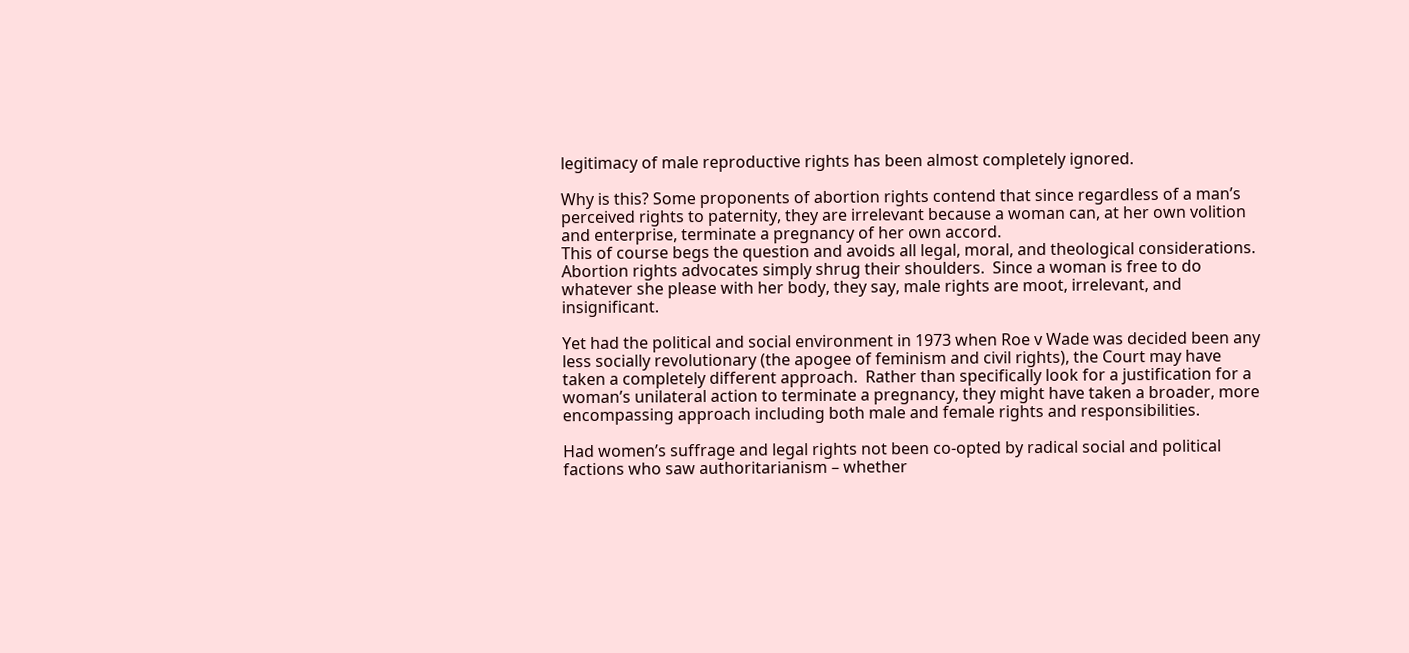legitimacy of male reproductive rights has been almost completely ignored.

Why is this? Some proponents of abortion rights contend that since regardless of a man’s perceived rights to paternity, they are irrelevant because a woman can, at her own volition and enterprise, terminate a pregnancy of her own accord.
This of course begs the question and avoids all legal, moral, and theological considerations.  Abortion rights advocates simply shrug their shoulders.  Since a woman is free to do whatever she please with her body, they say, male rights are moot, irrelevant, and insignificant.

Yet had the political and social environment in 1973 when Roe v Wade was decided been any less socially revolutionary (the apogee of feminism and civil rights), the Court may have taken a completely different approach.  Rather than specifically look for a justification for a woman’s unilateral action to terminate a pregnancy, they might have taken a broader, more encompassing approach including both male and female rights and responsibilities.

Had women’s suffrage and legal rights not been co-opted by radical social and political factions who saw authoritarianism – whether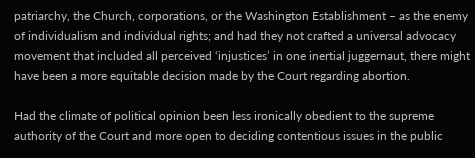patriarchy, the Church, corporations, or the Washington Establishment – as the enemy of individualism and individual rights; and had they not crafted a universal advocacy movement that included all perceived ‘injustices’ in one inertial juggernaut, there might have been a more equitable decision made by the Court regarding abortion.

Had the climate of political opinion been less ironically obedient to the supreme authority of the Court and more open to deciding contentious issues in the public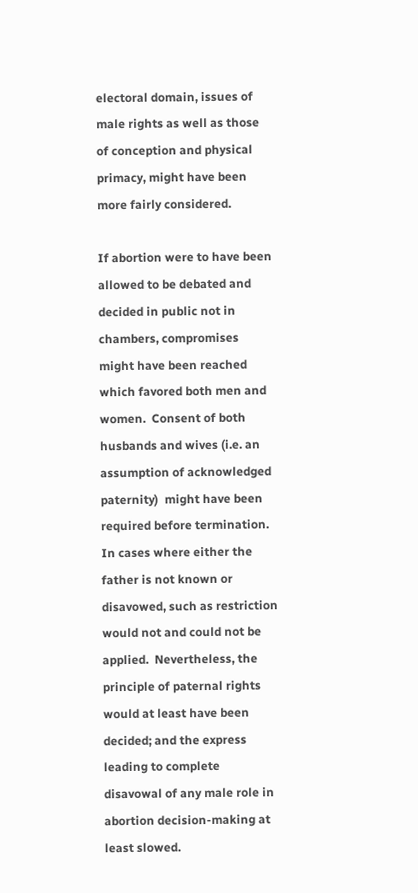electoral domain, issues of male rights as well as those of conception and physical primacy, might have been more fairly considered.

If abortion were to have been allowed to be debated and decided in public not in chambers, compromises might have been reached which favored both men and women.  Consent of both husbands and wives (i.e. an assumption of acknowledged paternity)  might have been required before termination.  In cases where either the father is not known or disavowed, such as restriction would not and could not be applied.  Nevertheless, the principle of paternal rights would at least have been decided; and the express leading to complete disavowal of any male role in abortion decision-making at least slowed.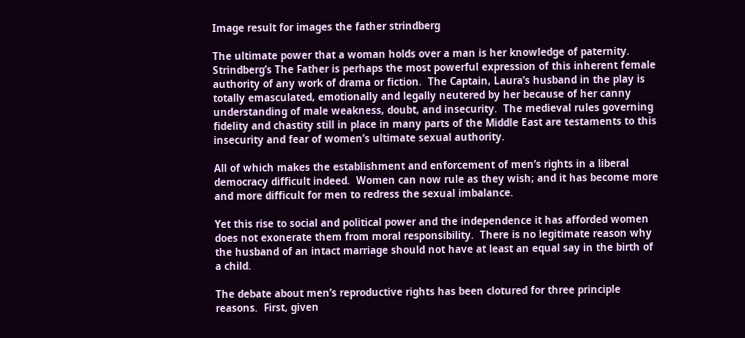Image result for images the father strindberg

The ultimate power that a woman holds over a man is her knowledge of paternity.  Strindberg’s The Father is perhaps the most powerful expression of this inherent female authority of any work of drama or fiction.  The Captain, Laura’s husband in the play is totally emasculated, emotionally and legally neutered by her because of her canny understanding of male weakness, doubt, and insecurity.  The medieval rules governing fidelity and chastity still in place in many parts of the Middle East are testaments to this insecurity and fear of women’s ultimate sexual authority.

All of which makes the establishment and enforcement of men’s rights in a liberal democracy difficult indeed.  Women can now rule as they wish; and it has become more and more difficult for men to redress the sexual imbalance.

Yet this rise to social and political power and the independence it has afforded women does not exonerate them from moral responsibility.  There is no legitimate reason why the husband of an intact marriage should not have at least an equal say in the birth of a child.

The debate about men’s reproductive rights has been clotured for three principle reasons.  First, given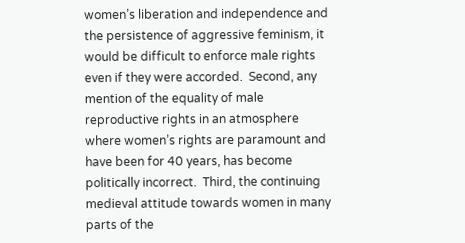women’s liberation and independence and the persistence of aggressive feminism, it would be difficult to enforce male rights even if they were accorded.  Second, any mention of the equality of male reproductive rights in an atmosphere where women’s rights are paramount and have been for 40 years, has become politically incorrect.  Third, the continuing medieval attitude towards women in many parts of the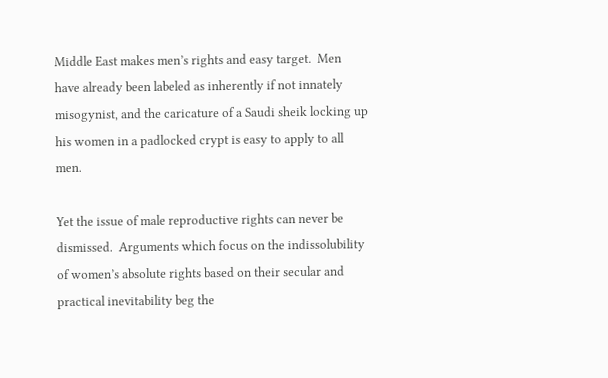Middle East makes men’s rights and easy target.  Men  have already been labeled as inherently if not innately misogynist, and the caricature of a Saudi sheik locking up his women in a padlocked crypt is easy to apply to all men.

Yet the issue of male reproductive rights can never be dismissed.  Arguments which focus on the indissolubility of women’s absolute rights based on their secular and practical inevitability beg the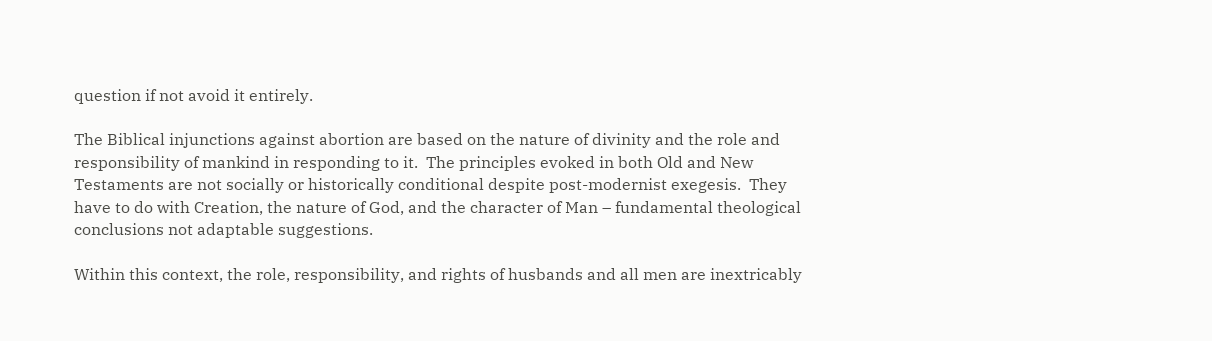question if not avoid it entirely.

The Biblical injunctions against abortion are based on the nature of divinity and the role and responsibility of mankind in responding to it.  The principles evoked in both Old and New Testaments are not socially or historically conditional despite post-modernist exegesis.  They have to do with Creation, the nature of God, and the character of Man – fundamental theological conclusions not adaptable suggestions.

Within this context, the role, responsibility, and rights of husbands and all men are inextricably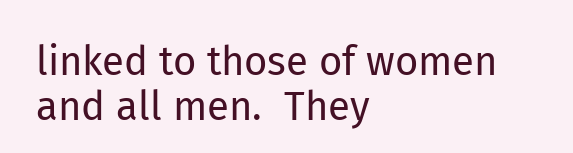linked to those of women and all men.  They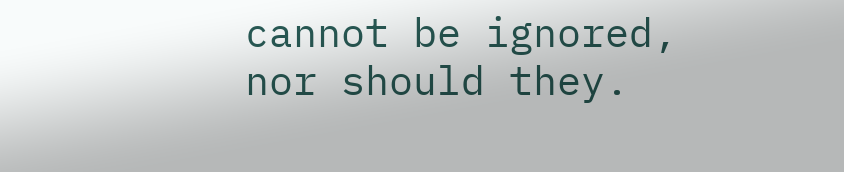cannot be ignored, nor should they.